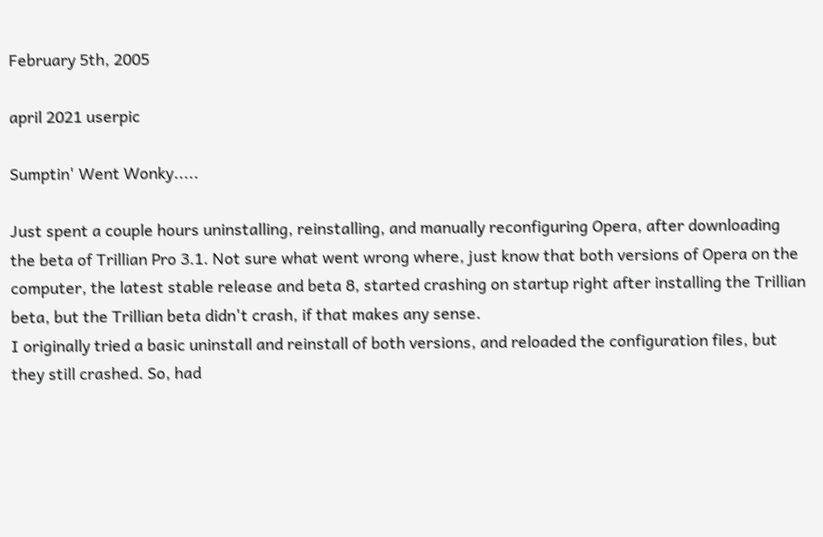February 5th, 2005

april 2021 userpic

Sumptin' Went Wonky.....

Just spent a couple hours uninstalling, reinstalling, and manually reconfiguring Opera, after downloading the beta of Trillian Pro 3.1. Not sure what went wrong where, just know that both versions of Opera on the computer, the latest stable release and beta 8, started crashing on startup right after installing the Trillian beta, but the Trillian beta didn't crash, if that makes any sense.
I originally tried a basic uninstall and reinstall of both versions, and reloaded the configuration files, but they still crashed. So, had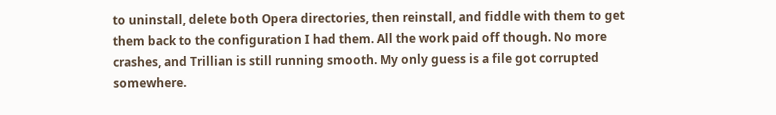to uninstall, delete both Opera directories, then reinstall, and fiddle with them to get them back to the configuration I had them. All the work paid off though. No more crashes, and Trillian is still running smooth. My only guess is a file got corrupted somewhere.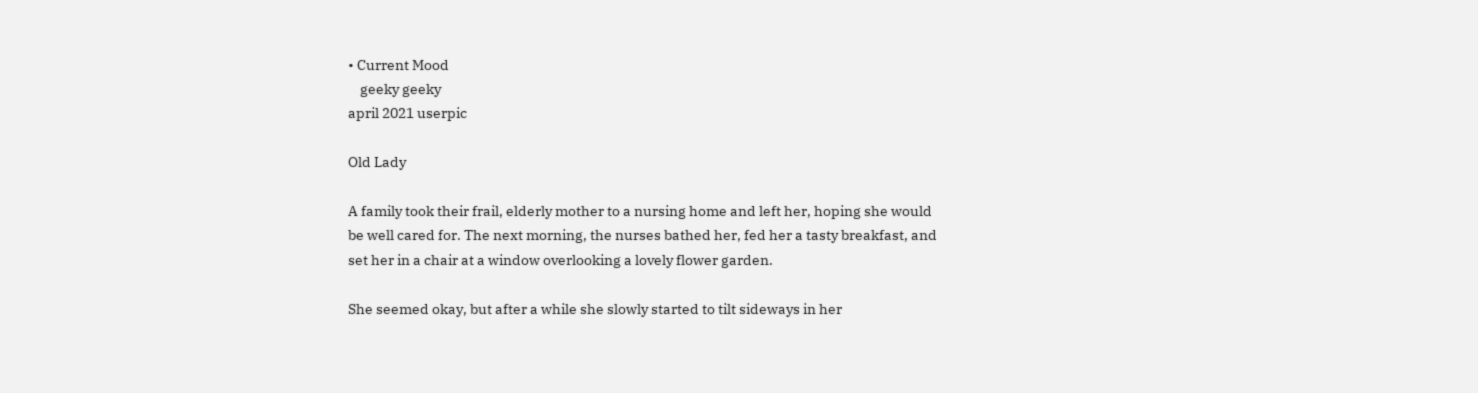• Current Mood
    geeky geeky
april 2021 userpic

Old Lady

A family took their frail, elderly mother to a nursing home and left her, hoping she would be well cared for. The next morning, the nurses bathed her, fed her a tasty breakfast, and set her in a chair at a window overlooking a lovely flower garden.

She seemed okay, but after a while she slowly started to tilt sideways in her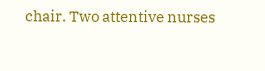chair. Two attentive nurses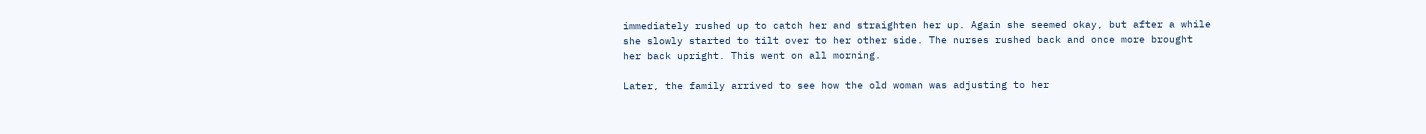immediately rushed up to catch her and straighten her up. Again she seemed okay, but after a while she slowly started to tilt over to her other side. The nurses rushed back and once more brought her back upright. This went on all morning.

Later, the family arrived to see how the old woman was adjusting to her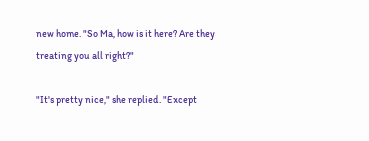new home. "So Ma, how is it here? Are they treating you all right?"

"It's pretty nice," she replied. "Except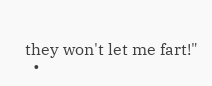they won't let me fart!"
  •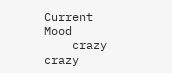Current Mood
    crazy crazy